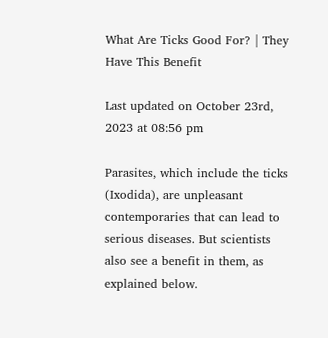What Are Ticks Good For? | They Have This Benefit

Last updated on October 23rd, 2023 at 08:56 pm

Parasites, which include the ticks (Ixodida), are unpleasant contemporaries that can lead to serious diseases. But scientists also see a benefit in them, as explained below.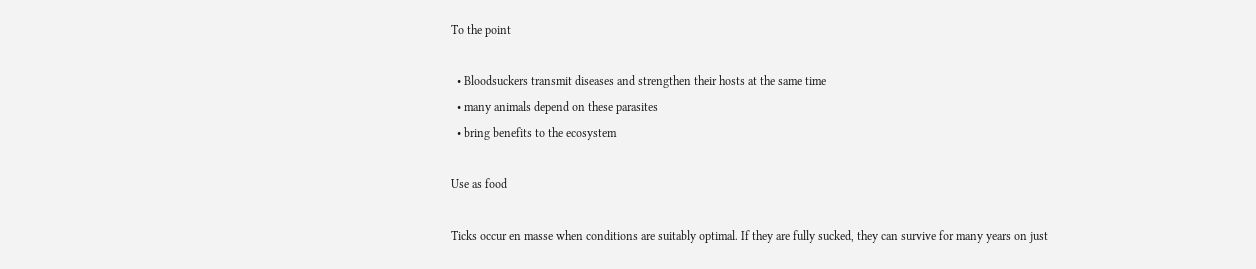To the point

  • Bloodsuckers transmit diseases and strengthen their hosts at the same time
  • many animals depend on these parasites
  • bring benefits to the ecosystem

Use as food

Ticks occur en masse when conditions are suitably optimal. If they are fully sucked, they can survive for many years on just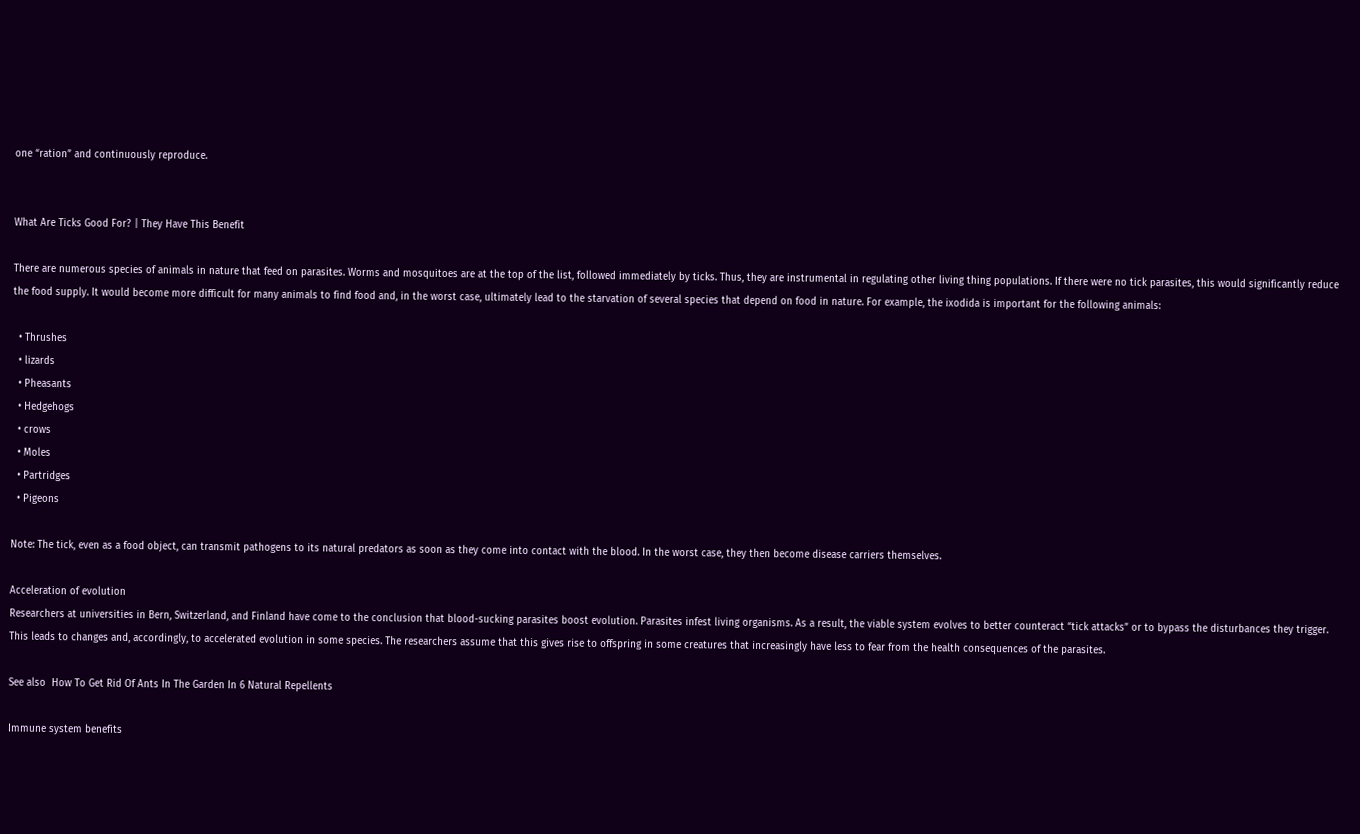one “ration” and continuously reproduce.


What Are Ticks Good For? | They Have This Benefit

There are numerous species of animals in nature that feed on parasites. Worms and mosquitoes are at the top of the list, followed immediately by ticks. Thus, they are instrumental in regulating other living thing populations. If there were no tick parasites, this would significantly reduce the food supply. It would become more difficult for many animals to find food and, in the worst case, ultimately lead to the starvation of several species that depend on food in nature. For example, the ixodida is important for the following animals:

  • Thrushes
  • lizards
  • Pheasants
  • Hedgehogs
  • crows
  • Moles
  • Partridges
  • Pigeons

Note: The tick, even as a food object, can transmit pathogens to its natural predators as soon as they come into contact with the blood. In the worst case, they then become disease carriers themselves.

Acceleration of evolution
Researchers at universities in Bern, Switzerland, and Finland have come to the conclusion that blood-sucking parasites boost evolution. Parasites infest living organisms. As a result, the viable system evolves to better counteract “tick attacks” or to bypass the disturbances they trigger. This leads to changes and, accordingly, to accelerated evolution in some species. The researchers assume that this gives rise to offspring in some creatures that increasingly have less to fear from the health consequences of the parasites.

See also  How To Get Rid Of Ants In The Garden In 6 Natural Repellents

Immune system benefits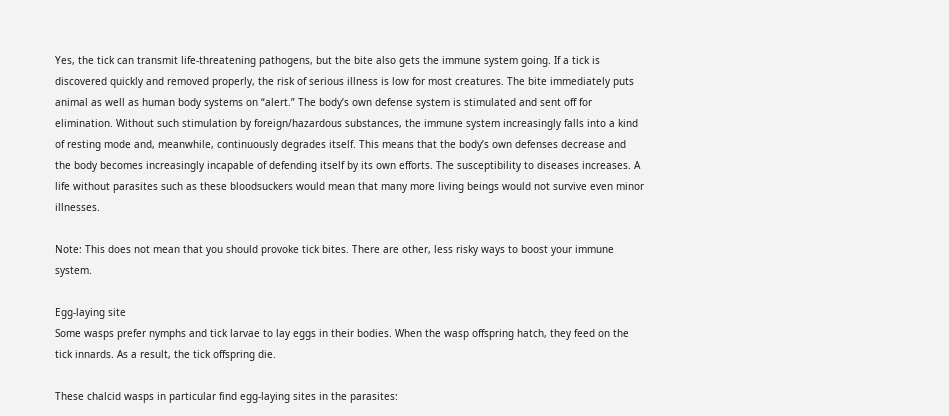Yes, the tick can transmit life-threatening pathogens, but the bite also gets the immune system going. If a tick is discovered quickly and removed properly, the risk of serious illness is low for most creatures. The bite immediately puts animal as well as human body systems on “alert.” The body’s own defense system is stimulated and sent off for elimination. Without such stimulation by foreign/hazardous substances, the immune system increasingly falls into a kind of resting mode and, meanwhile, continuously degrades itself. This means that the body’s own defenses decrease and the body becomes increasingly incapable of defending itself by its own efforts. The susceptibility to diseases increases. A life without parasites such as these bloodsuckers would mean that many more living beings would not survive even minor illnesses.

Note: This does not mean that you should provoke tick bites. There are other, less risky ways to boost your immune system.

Egg-laying site
Some wasps prefer nymphs and tick larvae to lay eggs in their bodies. When the wasp offspring hatch, they feed on the tick innards. As a result, the tick offspring die.

These chalcid wasps in particular find egg-laying sites in the parasites: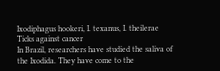Ixodiphagus hookeri, I. texanus, I. theilerae
Ticks against cancer
In Brazil, researchers have studied the saliva of the Ixodida. They have come to the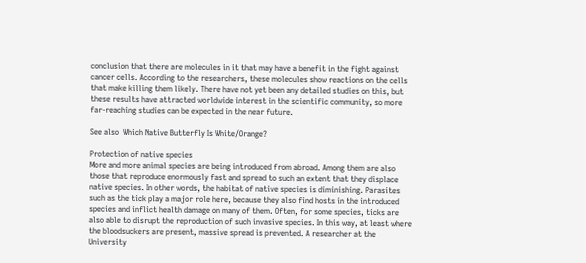conclusion that there are molecules in it that may have a benefit in the fight against cancer cells. According to the researchers, these molecules show reactions on the cells that make killing them likely. There have not yet been any detailed studies on this, but these results have attracted worldwide interest in the scientific community, so more far-reaching studies can be expected in the near future.

See also  Which Native Butterfly Is White/Orange?

Protection of native species
More and more animal species are being introduced from abroad. Among them are also those that reproduce enormously fast and spread to such an extent that they displace native species. In other words, the habitat of native species is diminishing. Parasites such as the tick play a major role here, because they also find hosts in the introduced species and inflict health damage on many of them. Often, for some species, ticks are also able to disrupt the reproduction of such invasive species. In this way, at least where the bloodsuckers are present, massive spread is prevented. A researcher at the University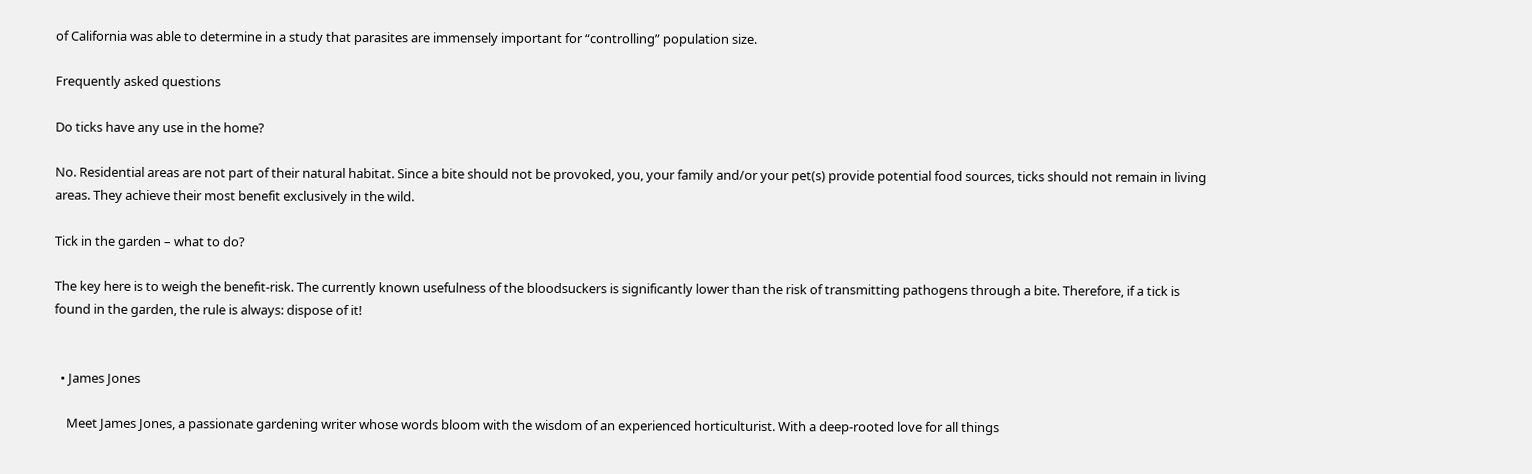of California was able to determine in a study that parasites are immensely important for “controlling” population size.

Frequently asked questions

Do ticks have any use in the home?

No. Residential areas are not part of their natural habitat. Since a bite should not be provoked, you, your family and/or your pet(s) provide potential food sources, ticks should not remain in living areas. They achieve their most benefit exclusively in the wild.

Tick in the garden – what to do?

The key here is to weigh the benefit-risk. The currently known usefulness of the bloodsuckers is significantly lower than the risk of transmitting pathogens through a bite. Therefore, if a tick is found in the garden, the rule is always: dispose of it!


  • James Jones

    Meet James Jones, a passionate gardening writer whose words bloom with the wisdom of an experienced horticulturist. With a deep-rooted love for all things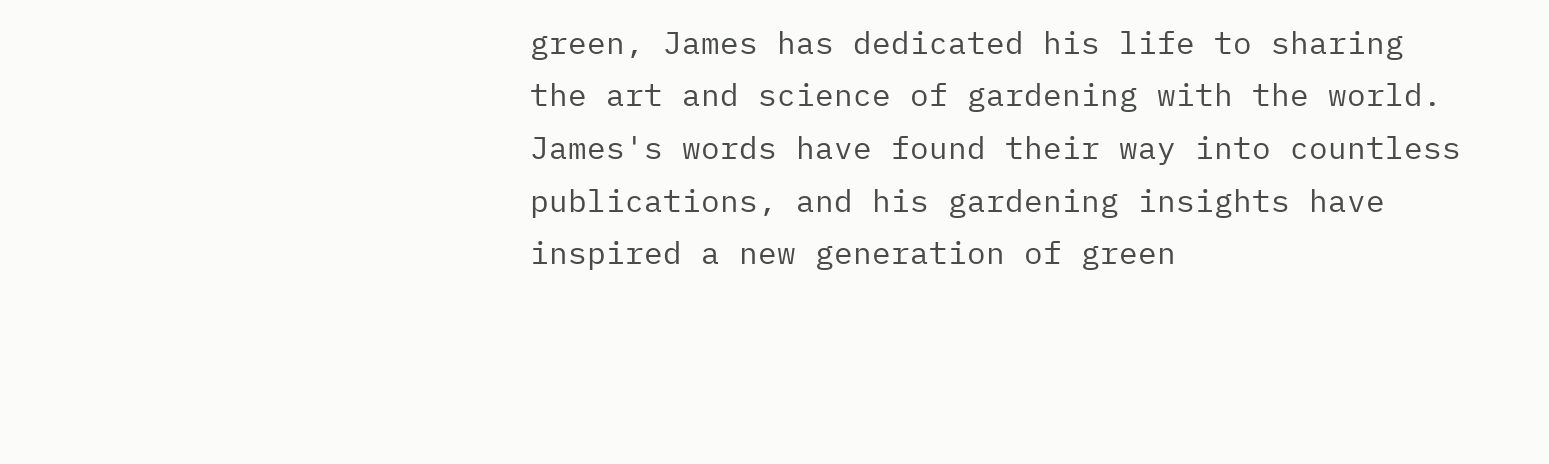green, James has dedicated his life to sharing the art and science of gardening with the world. James's words have found their way into countless publications, and his gardening insights have inspired a new generation of green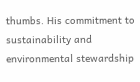thumbs. His commitment to sustainability and environmental stewardship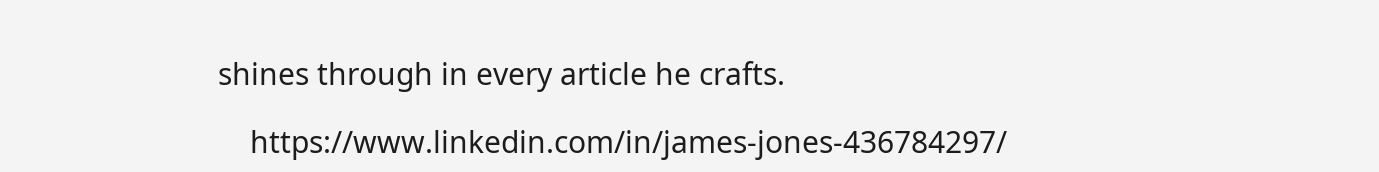shines through in every article he crafts.

    https://www.linkedin.com/in/james-jones-436784297/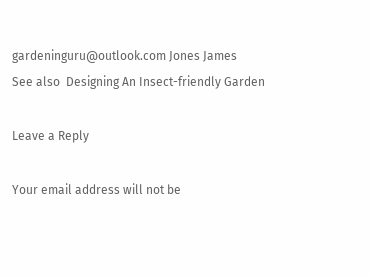gardeninguru@outlook.com Jones James
See also  Designing An Insect-friendly Garden

Leave a Reply

Your email address will not be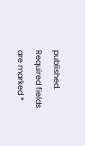published. Required fields are marked *